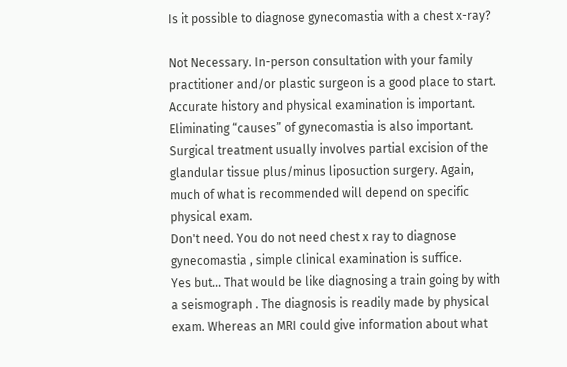Is it possible to diagnose gynecomastia with a chest x-ray?

Not Necessary. In-person consultation with your family practitioner and/or plastic surgeon is a good place to start. Accurate history and physical examination is important. Eliminating “causes” of gynecomastia is also important. Surgical treatment usually involves partial excision of the glandular tissue plus/minus liposuction surgery. Again, much of what is recommended will depend on specific physical exam.
Don't need. You do not need chest x ray to diagnose gynecomastia , simple clinical examination is suffice.
Yes but... That would be like diagnosing a train going by with a seismograph . The diagnosis is readily made by physical exam. Whereas an MRI could give information about what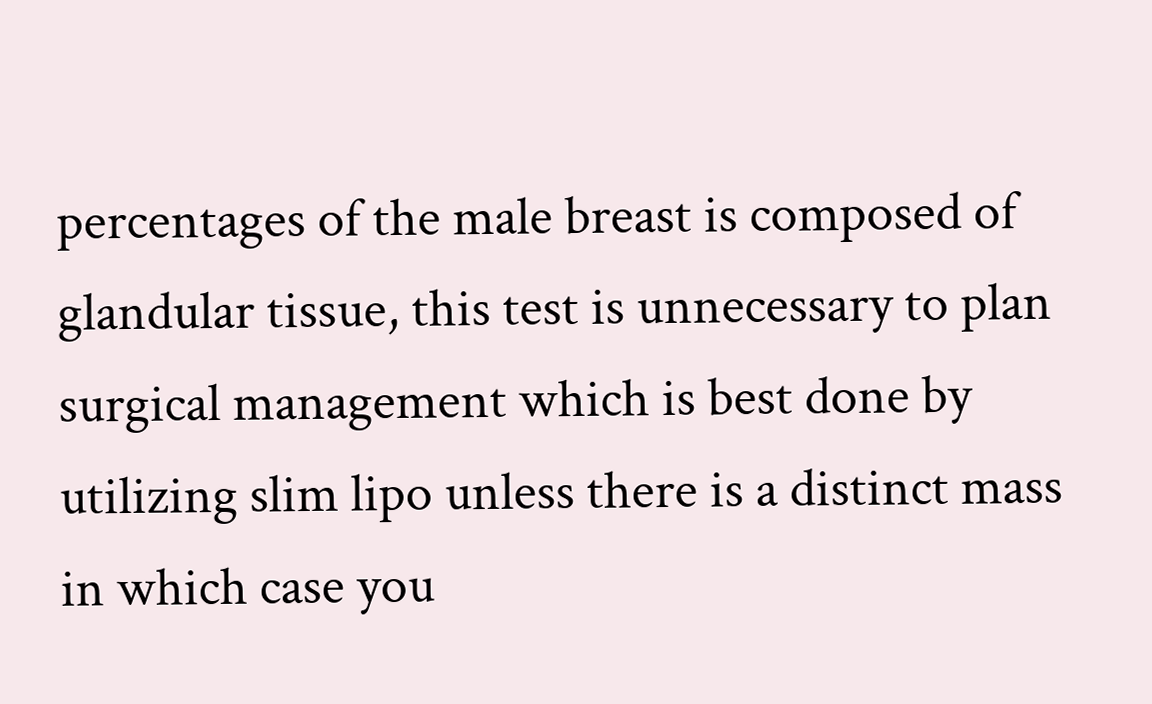percentages of the male breast is composed of glandular tissue, this test is unnecessary to plan surgical management which is best done by utilizing slim lipo unless there is a distinct mass in which case you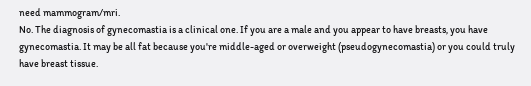need mammogram/mri.
No. The diagnosis of gynecomastia is a clinical one. If you are a male and you appear to have breasts, you have gynecomastia. It may be all fat because you're middle-aged or overweight (pseudogynecomastia) or you could truly have breast tissue.